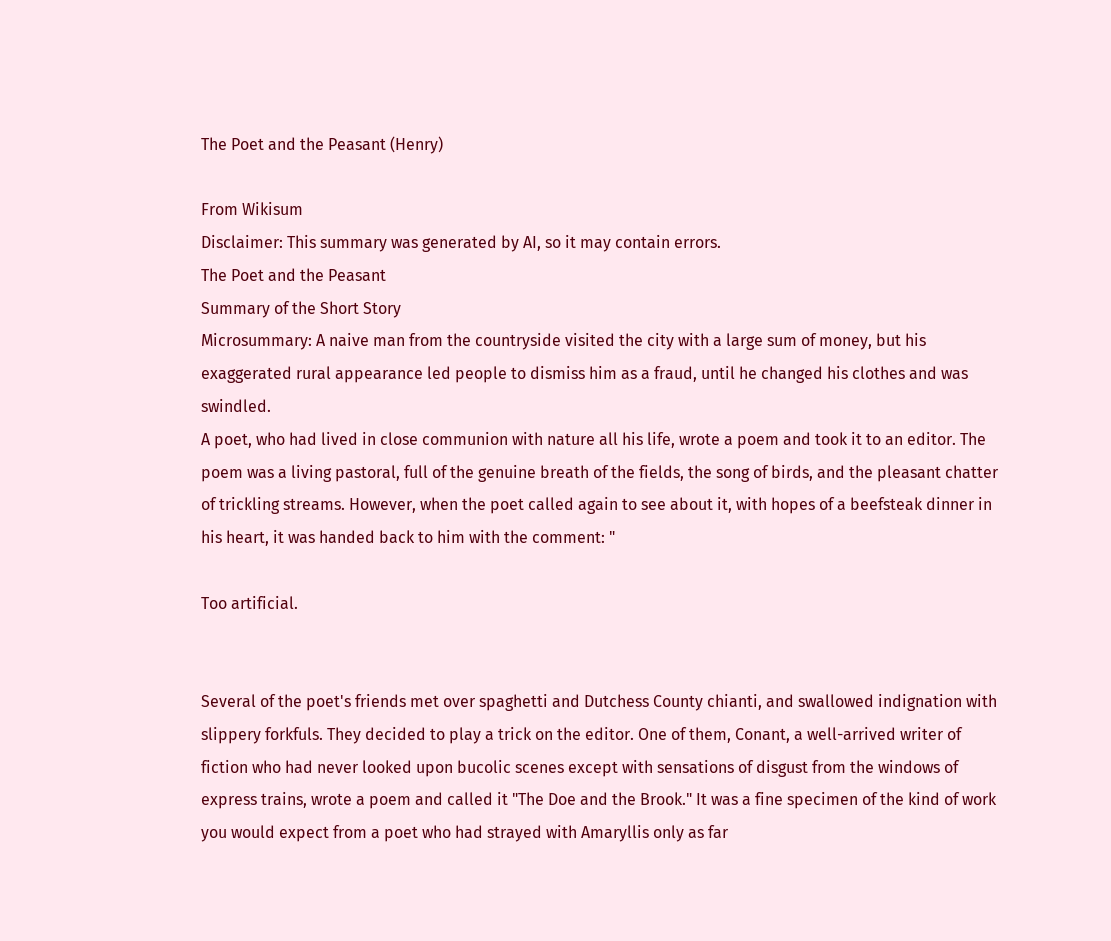The Poet and the Peasant (Henry)

From Wikisum
Disclaimer: This summary was generated by AI, so it may contain errors.
The Poet and the Peasant
Summary of the Short Story
Microsummary: A naive man from the countryside visited the city with a large sum of money, but his exaggerated rural appearance led people to dismiss him as a fraud, until he changed his clothes and was swindled.
A poet, who had lived in close communion with nature all his life, wrote a poem and took it to an editor. The poem was a living pastoral, full of the genuine breath of the fields, the song of birds, and the pleasant chatter of trickling streams. However, when the poet called again to see about it, with hopes of a beefsteak dinner in his heart, it was handed back to him with the comment: "

Too artificial.


Several of the poet's friends met over spaghetti and Dutchess County chianti, and swallowed indignation with slippery forkfuls. They decided to play a trick on the editor. One of them, Conant, a well-arrived writer of fiction who had never looked upon bucolic scenes except with sensations of disgust from the windows of express trains, wrote a poem and called it "The Doe and the Brook." It was a fine specimen of the kind of work you would expect from a poet who had strayed with Amaryllis only as far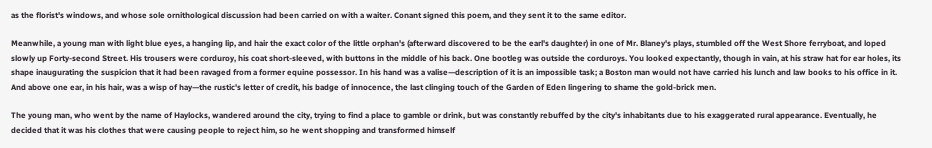as the florist's windows, and whose sole ornithological discussion had been carried on with a waiter. Conant signed this poem, and they sent it to the same editor.

Meanwhile, a young man with light blue eyes, a hanging lip, and hair the exact color of the little orphan's (afterward discovered to be the earl's daughter) in one of Mr. Blaney's plays, stumbled off the West Shore ferryboat, and loped slowly up Forty-second Street. His trousers were corduroy, his coat short-sleeved, with buttons in the middle of his back. One bootleg was outside the corduroys. You looked expectantly, though in vain, at his straw hat for ear holes, its shape inaugurating the suspicion that it had been ravaged from a former equine possessor. In his hand was a valise—description of it is an impossible task; a Boston man would not have carried his lunch and law books to his office in it. And above one ear, in his hair, was a wisp of hay—the rustic's letter of credit, his badge of innocence, the last clinging touch of the Garden of Eden lingering to shame the gold-brick men.

The young man, who went by the name of Haylocks, wandered around the city, trying to find a place to gamble or drink, but was constantly rebuffed by the city's inhabitants due to his exaggerated rural appearance. Eventually, he decided that it was his clothes that were causing people to reject him, so he went shopping and transformed himself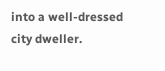into a well-dressed city dweller.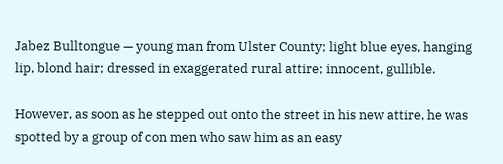Jabez Bulltongue — young man from Ulster County; light blue eyes, hanging lip, blond hair; dressed in exaggerated rural attire; innocent, gullible.

However, as soon as he stepped out onto the street in his new attire, he was spotted by a group of con men who saw him as an easy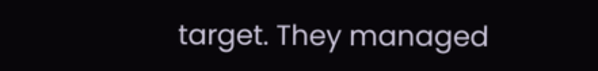target. They managed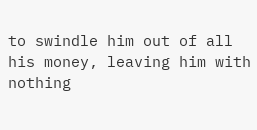to swindle him out of all his money, leaving him with nothing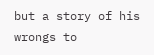but a story of his wrongs to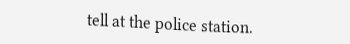tell at the police station.